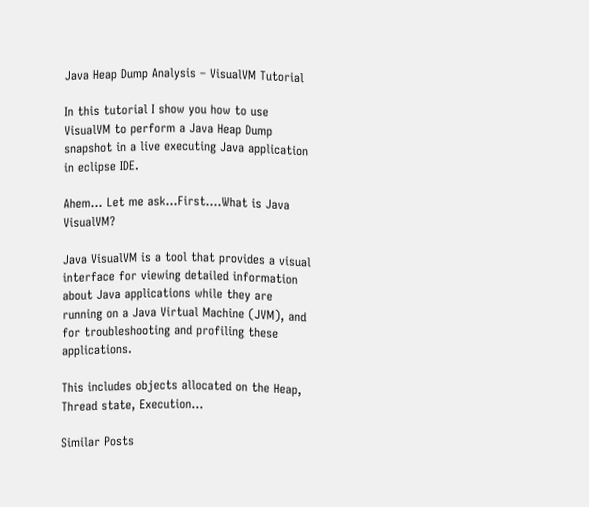Java Heap Dump Analysis – VisualVM Tutorial

In this tutorial I show you how to use VisualVM to perform a Java Heap Dump snapshot in a live executing Java application in eclipse IDE.

Ahem… Let me ask…First….What is Java VisualVM?

Java VisualVM is a tool that provides a visual interface for viewing detailed information about Java applications while they are running on a Java Virtual Machine (JVM), and for troubleshooting and profiling these applications.

This includes objects allocated on the Heap, Thread state, Execution…

Similar Posts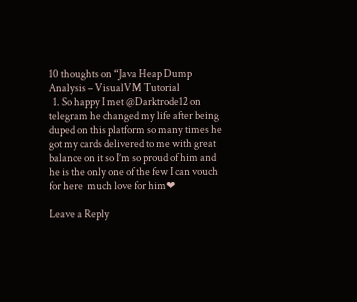10 thoughts on “Java Heap Dump Analysis – VisualVM Tutorial
  1. So happy I met @Darktrode12 on telegram he changed my life after being duped on this platform so many times he got my cards delivered to me with great balance on it so I’m so proud of him and he is the only one of the few I can vouch for here  much love for him❤

Leave a Reply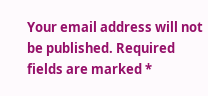Your email address will not be published. Required fields are marked *